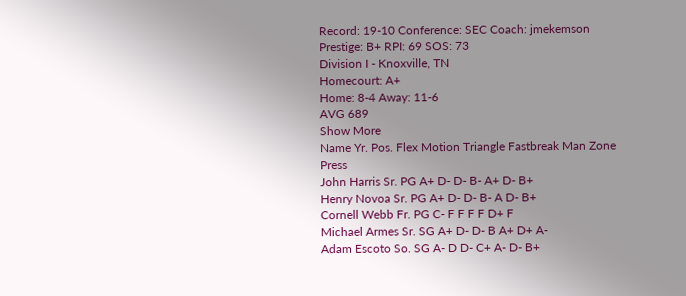Record: 19-10 Conference: SEC Coach: jmekemson Prestige: B+ RPI: 69 SOS: 73
Division I - Knoxville, TN
Homecourt: A+
Home: 8-4 Away: 11-6
AVG 689
Show More
Name Yr. Pos. Flex Motion Triangle Fastbreak Man Zone Press
John Harris Sr. PG A+ D- D- B- A+ D- B+
Henry Novoa Sr. PG A+ D- D- B- A D- B+
Cornell Webb Fr. PG C- F F F F D+ F
Michael Armes Sr. SG A+ D- D- B A+ D+ A-
Adam Escoto So. SG A- D D- C+ A- D- B+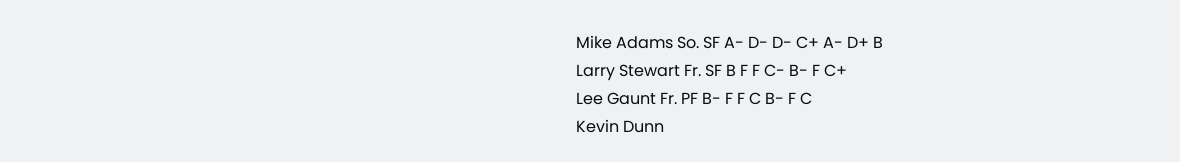Mike Adams So. SF A- D- D- C+ A- D+ B
Larry Stewart Fr. SF B F F C- B- F C+
Lee Gaunt Fr. PF B- F F C B- F C
Kevin Dunn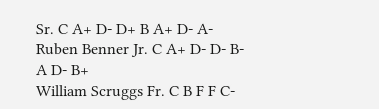Sr. C A+ D- D+ B A+ D- A-
Ruben Benner Jr. C A+ D- D- B- A D- B+
William Scruggs Fr. C B F F C-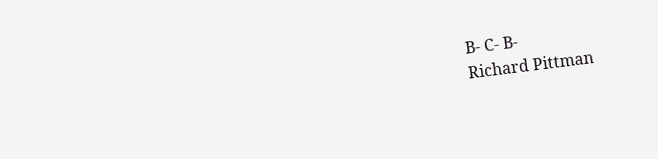B- C- B-
Richard Pittman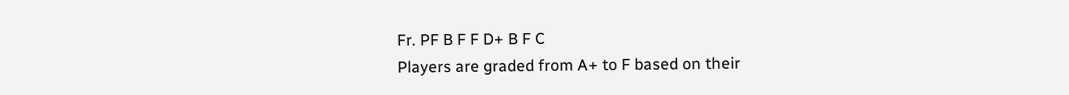Fr. PF B F F D+ B F C
Players are graded from A+ to F based on their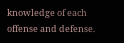knowledge of each offense and defense.